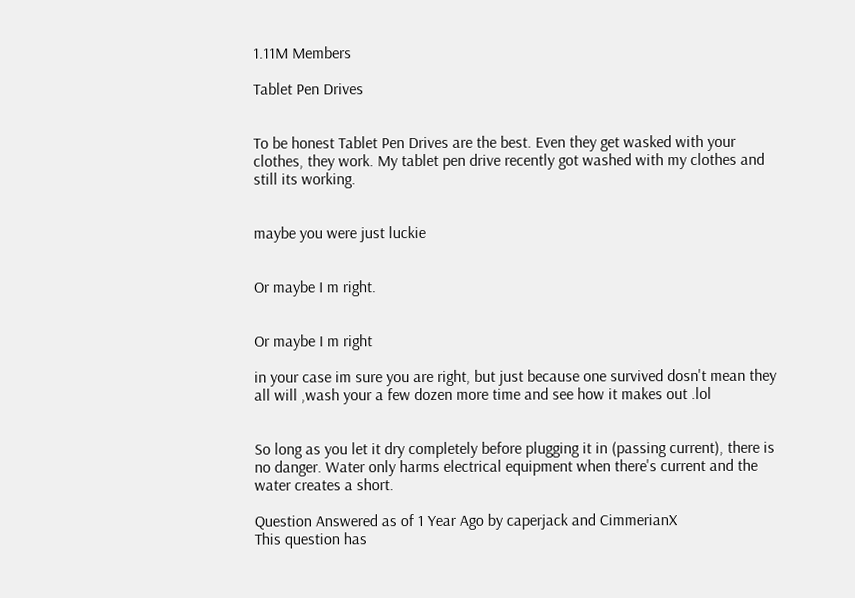1.11M Members

Tablet Pen Drives


To be honest Tablet Pen Drives are the best. Even they get wasked with your clothes, they work. My tablet pen drive recently got washed with my clothes and still its working.


maybe you were just luckie


Or maybe I m right.


Or maybe I m right

in your case im sure you are right, but just because one survived dosn't mean they all will ,wash your a few dozen more time and see how it makes out .lol


So long as you let it dry completely before plugging it in (passing current), there is no danger. Water only harms electrical equipment when there's current and the water creates a short.

Question Answered as of 1 Year Ago by caperjack and CimmerianX
This question has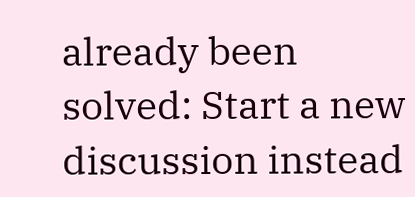already been solved: Start a new discussion instead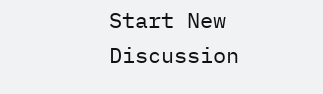Start New Discussion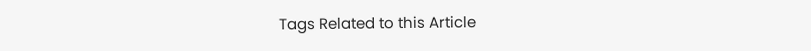Tags Related to this Article